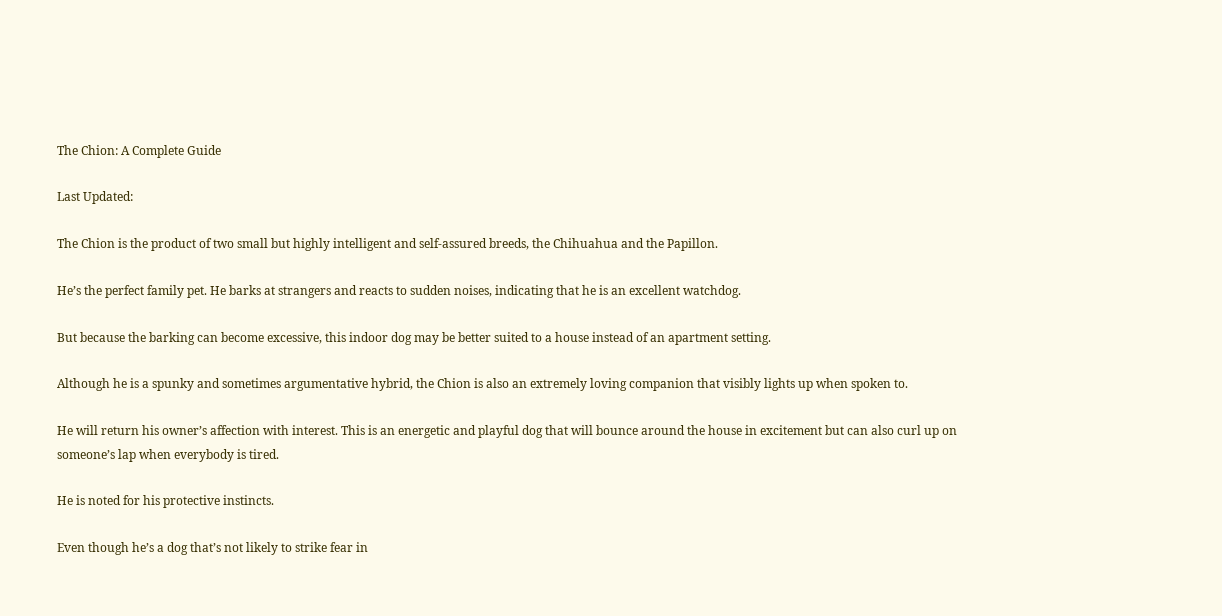The Chion: A Complete Guide

Last Updated:

The Chion is the product of two small but highly intelligent and self-assured breeds, the Chihuahua and the Papillon.

He’s the perfect family pet. He barks at strangers and reacts to sudden noises, indicating that he is an excellent watchdog.

But because the barking can become excessive, this indoor dog may be better suited to a house instead of an apartment setting.

Although he is a spunky and sometimes argumentative hybrid, the Chion is also an extremely loving companion that visibly lights up when spoken to.

He will return his owner’s affection with interest. This is an energetic and playful dog that will bounce around the house in excitement but can also curl up on someone’s lap when everybody is tired.

He is noted for his protective instincts.

Even though he’s a dog that’s not likely to strike fear in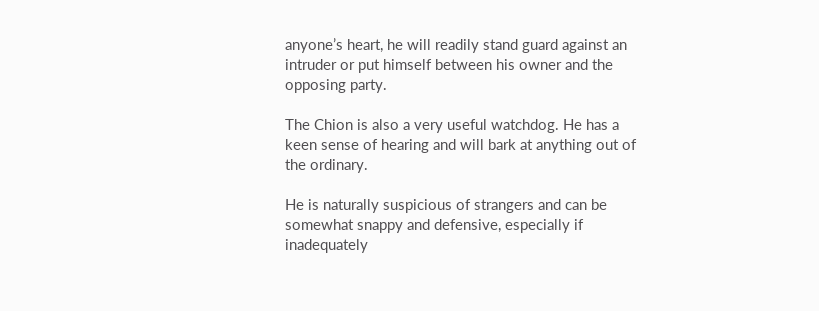anyone’s heart, he will readily stand guard against an intruder or put himself between his owner and the opposing party.

The Chion is also a very useful watchdog. He has a keen sense of hearing and will bark at anything out of the ordinary.

He is naturally suspicious of strangers and can be somewhat snappy and defensive, especially if inadequately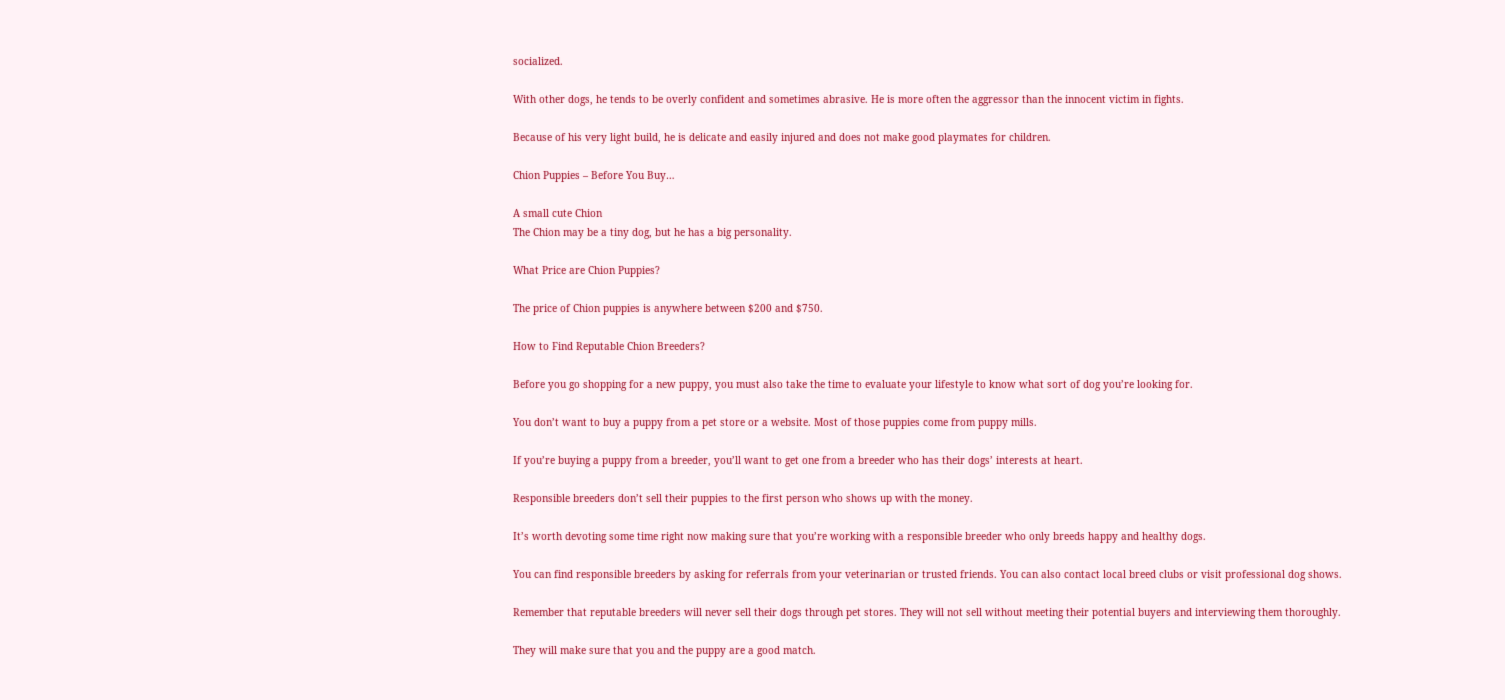socialized.

With other dogs, he tends to be overly confident and sometimes abrasive. He is more often the aggressor than the innocent victim in fights.

Because of his very light build, he is delicate and easily injured and does not make good playmates for children.

Chion Puppies – Before You Buy…

A small cute Chion
The Chion may be a tiny dog, but he has a big personality.

What Price are Chion Puppies?

The price of Chion puppies is anywhere between $200 and $750.

How to Find Reputable Chion Breeders?

Before you go shopping for a new puppy, you must also take the time to evaluate your lifestyle to know what sort of dog you’re looking for.

You don’t want to buy a puppy from a pet store or a website. Most of those puppies come from puppy mills.

If you’re buying a puppy from a breeder, you’ll want to get one from a breeder who has their dogs’ interests at heart.

Responsible breeders don’t sell their puppies to the first person who shows up with the money.

It’s worth devoting some time right now making sure that you’re working with a responsible breeder who only breeds happy and healthy dogs.

You can find responsible breeders by asking for referrals from your veterinarian or trusted friends. You can also contact local breed clubs or visit professional dog shows.

Remember that reputable breeders will never sell their dogs through pet stores. They will not sell without meeting their potential buyers and interviewing them thoroughly.

They will make sure that you and the puppy are a good match.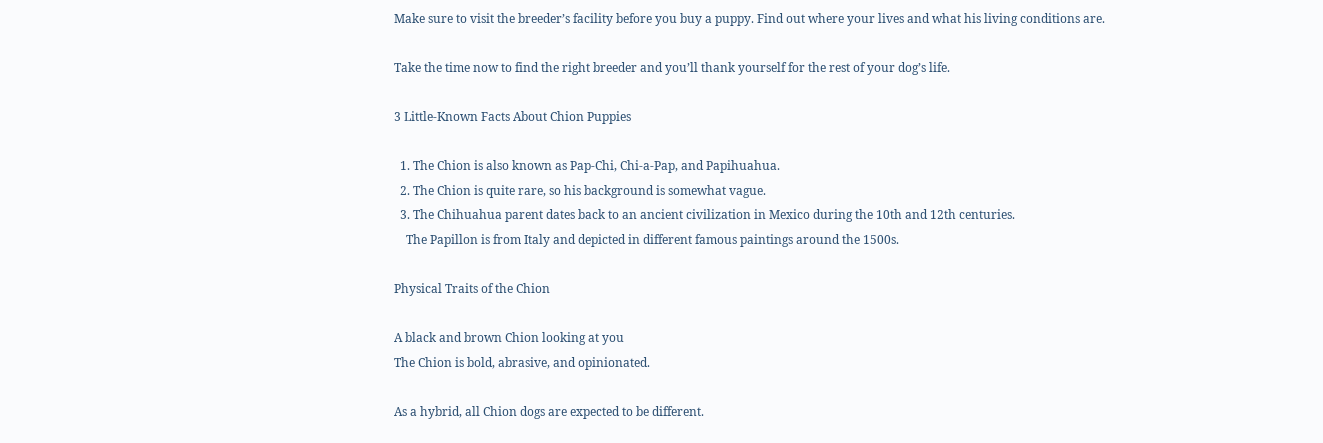Make sure to visit the breeder’s facility before you buy a puppy. Find out where your lives and what his living conditions are.

Take the time now to find the right breeder and you’ll thank yourself for the rest of your dog’s life.

3 Little-Known Facts About Chion Puppies

  1. The Chion is also known as Pap-Chi, Chi-a-Pap, and Papihuahua.
  2. The Chion is quite rare, so his background is somewhat vague.
  3. The Chihuahua parent dates back to an ancient civilization in Mexico during the 10th and 12th centuries.
    The Papillon is from Italy and depicted in different famous paintings around the 1500s.

Physical Traits of the Chion

A black and brown Chion looking at you
The Chion is bold, abrasive, and opinionated.

As a hybrid, all Chion dogs are expected to be different.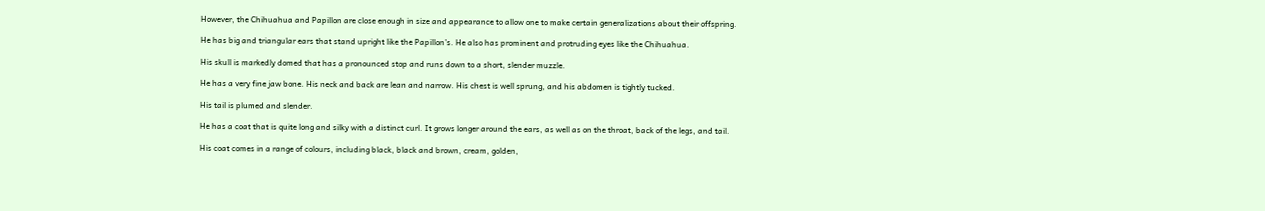However, the Chihuahua and Papillon are close enough in size and appearance to allow one to make certain generalizations about their offspring.

He has big and triangular ears that stand upright like the Papillon’s. He also has prominent and protruding eyes like the Chihuahua.

His skull is markedly domed that has a pronounced stop and runs down to a short, slender muzzle.

He has a very fine jaw bone. His neck and back are lean and narrow. His chest is well sprung, and his abdomen is tightly tucked.

His tail is plumed and slender.

He has a coat that is quite long and silky with a distinct curl. It grows longer around the ears, as well as on the throat, back of the legs, and tail.

His coat comes in a range of colours, including black, black and brown, cream, golden,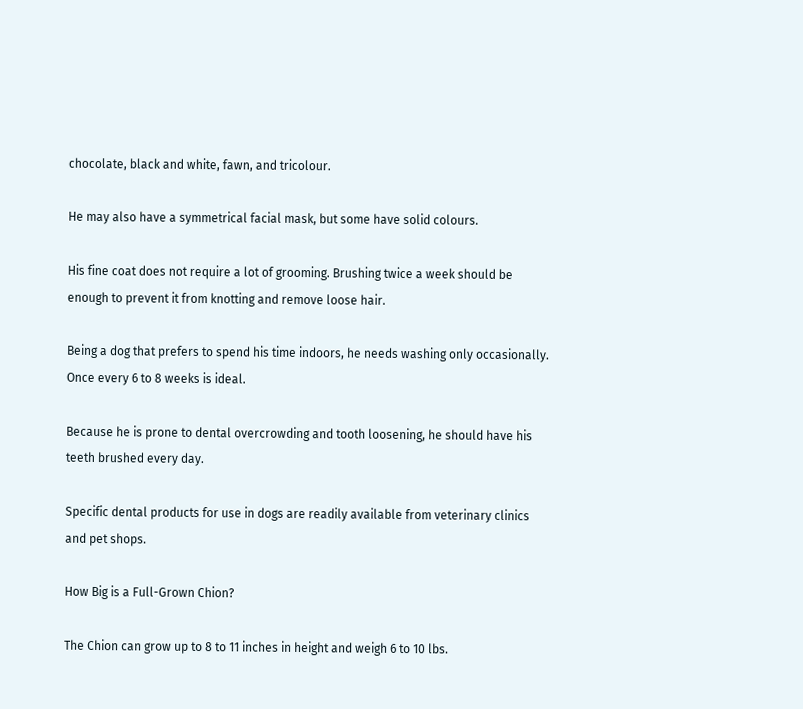chocolate, black and white, fawn, and tricolour.

He may also have a symmetrical facial mask, but some have solid colours.

His fine coat does not require a lot of grooming. Brushing twice a week should be enough to prevent it from knotting and remove loose hair.

Being a dog that prefers to spend his time indoors, he needs washing only occasionally. Once every 6 to 8 weeks is ideal.

Because he is prone to dental overcrowding and tooth loosening, he should have his teeth brushed every day.

Specific dental products for use in dogs are readily available from veterinary clinics and pet shops.

How Big is a Full-Grown Chion?

The Chion can grow up to 8 to 11 inches in height and weigh 6 to 10 lbs.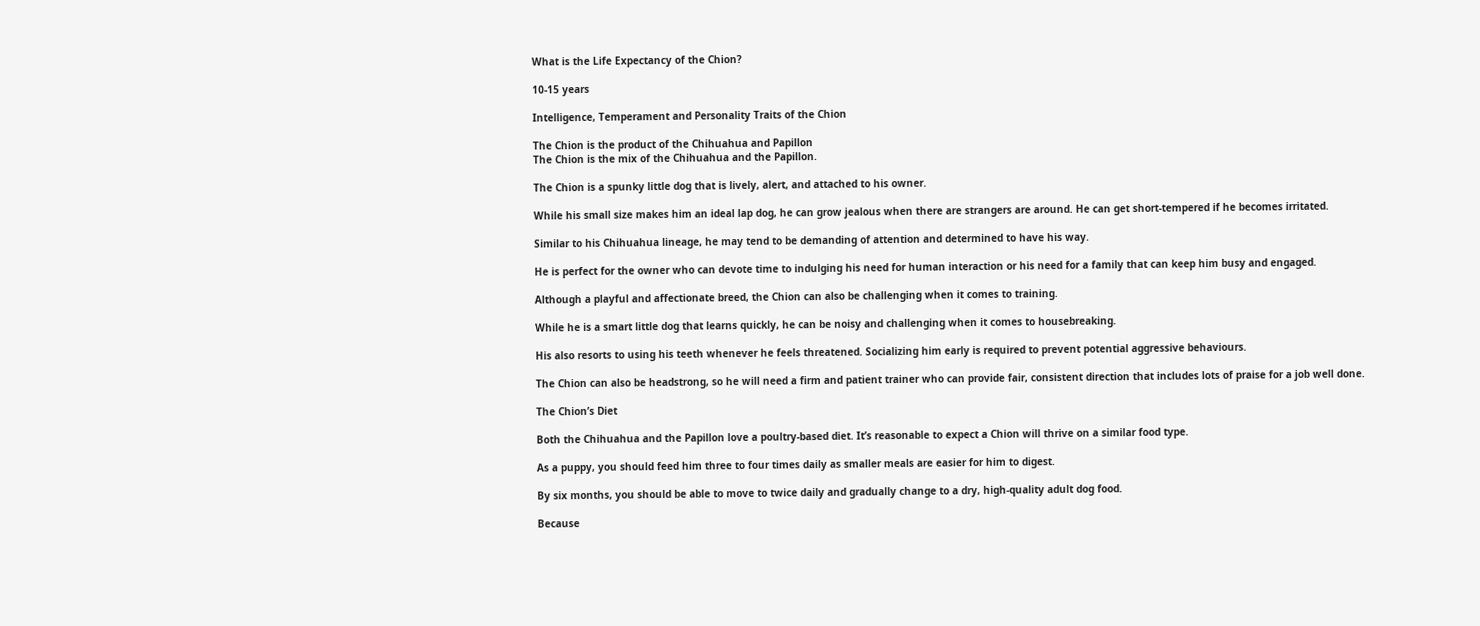What is the Life Expectancy of the Chion?

10-15 years

Intelligence, Temperament and Personality Traits of the Chion

The Chion is the product of the Chihuahua and Papillon
The Chion is the mix of the Chihuahua and the Papillon.

The Chion is a spunky little dog that is lively, alert, and attached to his owner.

While his small size makes him an ideal lap dog, he can grow jealous when there are strangers are around. He can get short-tempered if he becomes irritated.

Similar to his Chihuahua lineage, he may tend to be demanding of attention and determined to have his way.

He is perfect for the owner who can devote time to indulging his need for human interaction or his need for a family that can keep him busy and engaged.

Although a playful and affectionate breed, the Chion can also be challenging when it comes to training.

While he is a smart little dog that learns quickly, he can be noisy and challenging when it comes to housebreaking.

His also resorts to using his teeth whenever he feels threatened. Socializing him early is required to prevent potential aggressive behaviours.

The Chion can also be headstrong, so he will need a firm and patient trainer who can provide fair, consistent direction that includes lots of praise for a job well done.

The Chion’s Diet

Both the Chihuahua and the Papillon love a poultry-based diet. It’s reasonable to expect a Chion will thrive on a similar food type.

As a puppy, you should feed him three to four times daily as smaller meals are easier for him to digest.

By six months, you should be able to move to twice daily and gradually change to a dry, high-quality adult dog food.

Because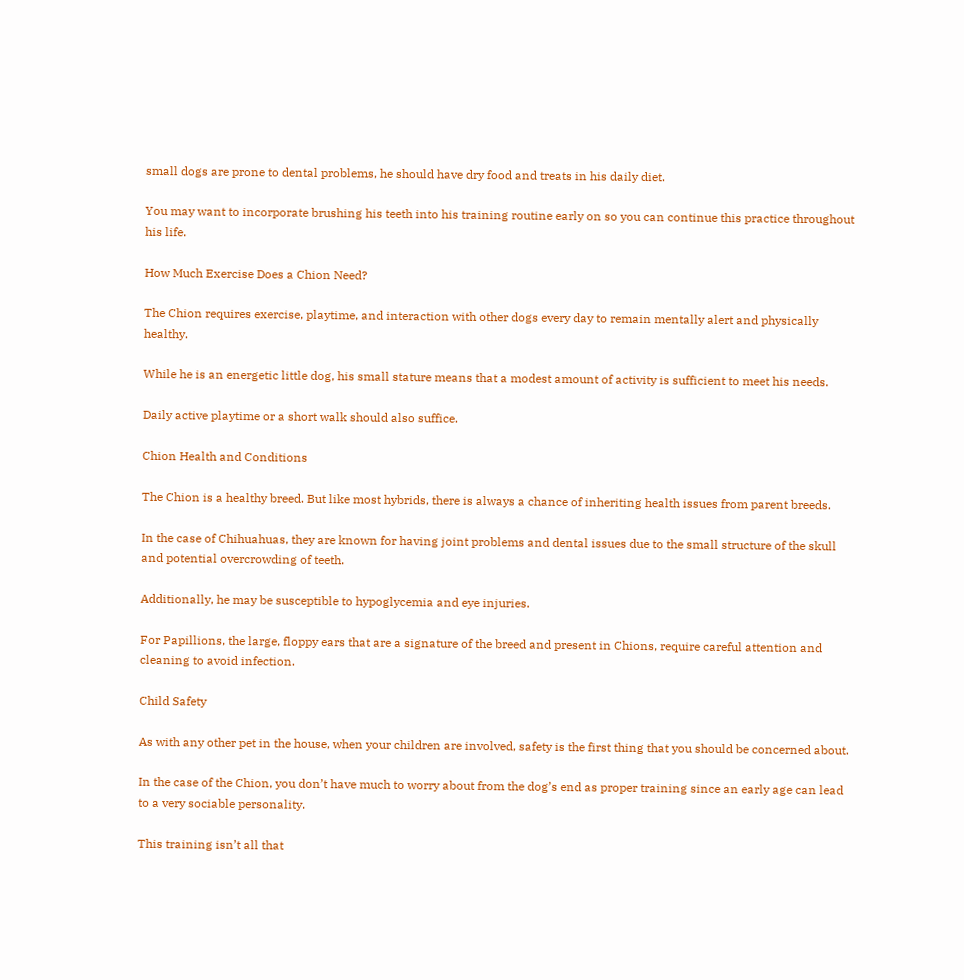small dogs are prone to dental problems, he should have dry food and treats in his daily diet.

You may want to incorporate brushing his teeth into his training routine early on so you can continue this practice throughout his life.

How Much Exercise Does a Chion Need?

The Chion requires exercise, playtime, and interaction with other dogs every day to remain mentally alert and physically healthy.

While he is an energetic little dog, his small stature means that a modest amount of activity is sufficient to meet his needs.

Daily active playtime or a short walk should also suffice.

Chion Health and Conditions

The Chion is a healthy breed. But like most hybrids, there is always a chance of inheriting health issues from parent breeds.

In the case of Chihuahuas, they are known for having joint problems and dental issues due to the small structure of the skull and potential overcrowding of teeth.

Additionally, he may be susceptible to hypoglycemia and eye injuries.

For Papillions, the large, floppy ears that are a signature of the breed and present in Chions, require careful attention and cleaning to avoid infection.

Child Safety

As with any other pet in the house, when your children are involved, safety is the first thing that you should be concerned about.

In the case of the Chion, you don’t have much to worry about from the dog’s end as proper training since an early age can lead to a very sociable personality.

This training isn’t all that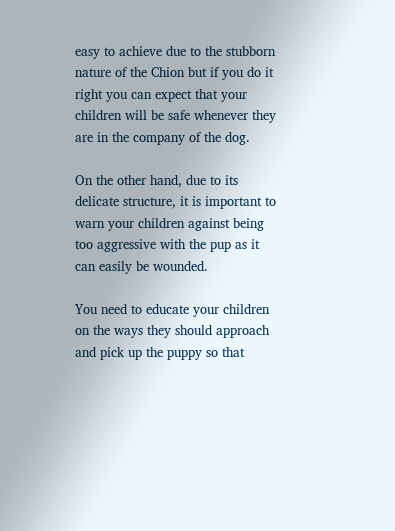easy to achieve due to the stubborn nature of the Chion but if you do it right you can expect that your children will be safe whenever they are in the company of the dog.

On the other hand, due to its delicate structure, it is important to warn your children against being too aggressive with the pup as it can easily be wounded.

You need to educate your children on the ways they should approach and pick up the puppy so that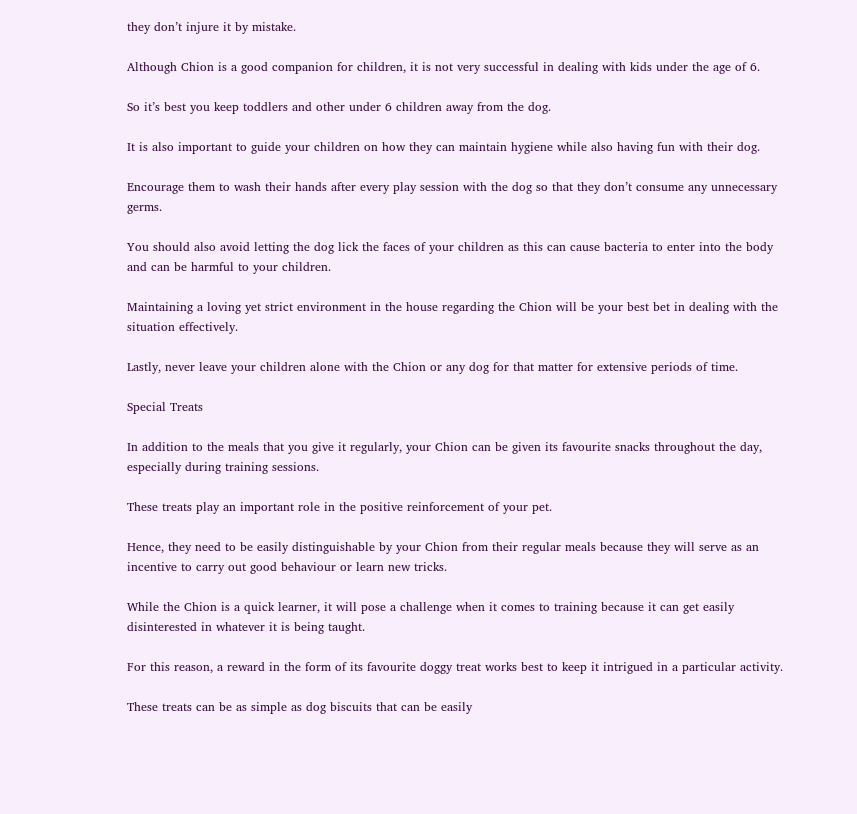they don’t injure it by mistake.

Although Chion is a good companion for children, it is not very successful in dealing with kids under the age of 6.

So it’s best you keep toddlers and other under 6 children away from the dog.

It is also important to guide your children on how they can maintain hygiene while also having fun with their dog.

Encourage them to wash their hands after every play session with the dog so that they don’t consume any unnecessary germs.

You should also avoid letting the dog lick the faces of your children as this can cause bacteria to enter into the body and can be harmful to your children.

Maintaining a loving yet strict environment in the house regarding the Chion will be your best bet in dealing with the situation effectively.

Lastly, never leave your children alone with the Chion or any dog for that matter for extensive periods of time.

Special Treats

In addition to the meals that you give it regularly, your Chion can be given its favourite snacks throughout the day, especially during training sessions.

These treats play an important role in the positive reinforcement of your pet.

Hence, they need to be easily distinguishable by your Chion from their regular meals because they will serve as an incentive to carry out good behaviour or learn new tricks.

While the Chion is a quick learner, it will pose a challenge when it comes to training because it can get easily disinterested in whatever it is being taught.

For this reason, a reward in the form of its favourite doggy treat works best to keep it intrigued in a particular activity.

These treats can be as simple as dog biscuits that can be easily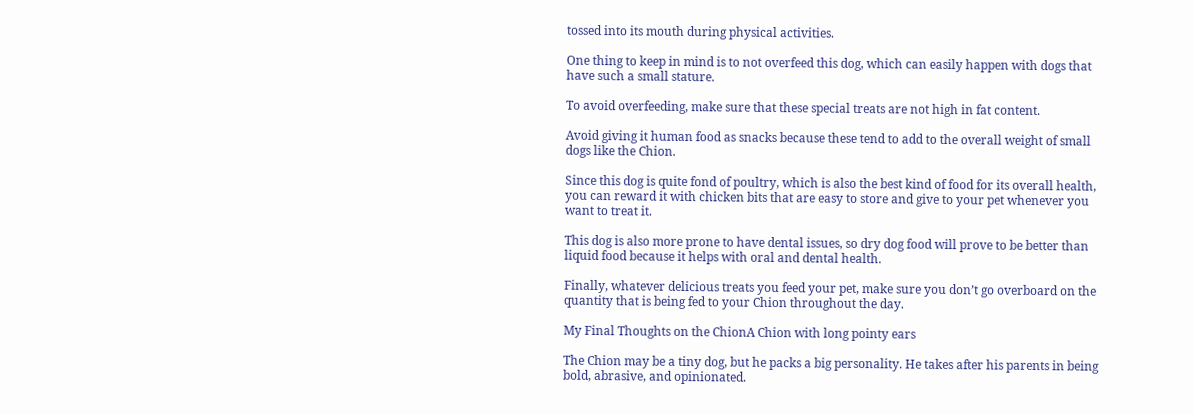tossed into its mouth during physical activities.

One thing to keep in mind is to not overfeed this dog, which can easily happen with dogs that have such a small stature.

To avoid overfeeding, make sure that these special treats are not high in fat content.

Avoid giving it human food as snacks because these tend to add to the overall weight of small dogs like the Chion.

Since this dog is quite fond of poultry, which is also the best kind of food for its overall health, you can reward it with chicken bits that are easy to store and give to your pet whenever you want to treat it.

This dog is also more prone to have dental issues, so dry dog food will prove to be better than liquid food because it helps with oral and dental health.

Finally, whatever delicious treats you feed your pet, make sure you don’t go overboard on the quantity that is being fed to your Chion throughout the day.

My Final Thoughts on the ChionA Chion with long pointy ears

The Chion may be a tiny dog, but he packs a big personality. He takes after his parents in being bold, abrasive, and opinionated.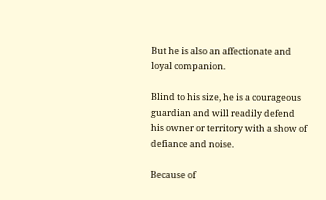But he is also an affectionate and loyal companion.

Blind to his size, he is a courageous guardian and will readily defend his owner or territory with a show of defiance and noise.

Because of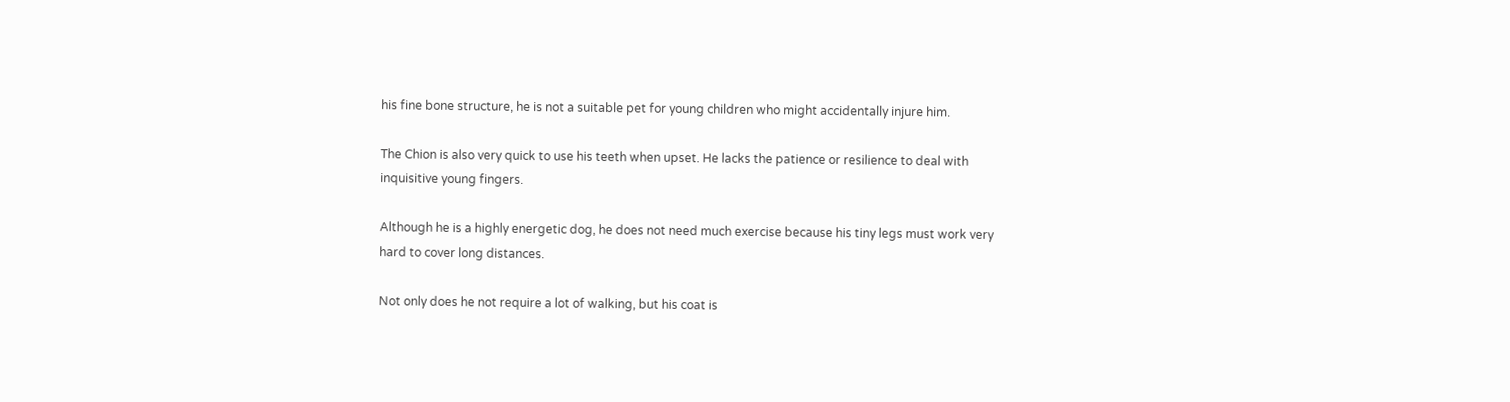his fine bone structure, he is not a suitable pet for young children who might accidentally injure him.

The Chion is also very quick to use his teeth when upset. He lacks the patience or resilience to deal with inquisitive young fingers.

Although he is a highly energetic dog, he does not need much exercise because his tiny legs must work very hard to cover long distances.

Not only does he not require a lot of walking, but his coat is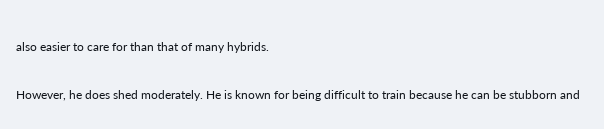also easier to care for than that of many hybrids.

However, he does shed moderately. He is known for being difficult to train because he can be stubborn and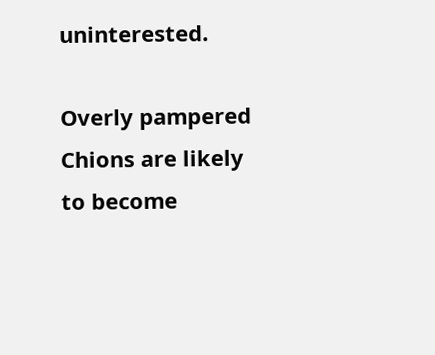uninterested.

Overly pampered Chions are likely to become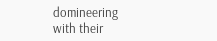domineering with their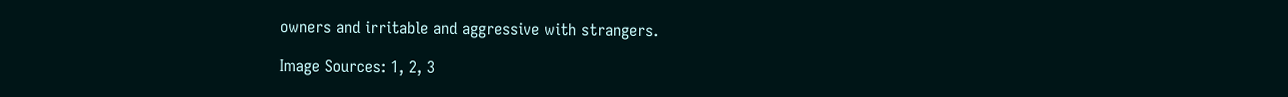owners and irritable and aggressive with strangers.

Image Sources: 1, 2, 3